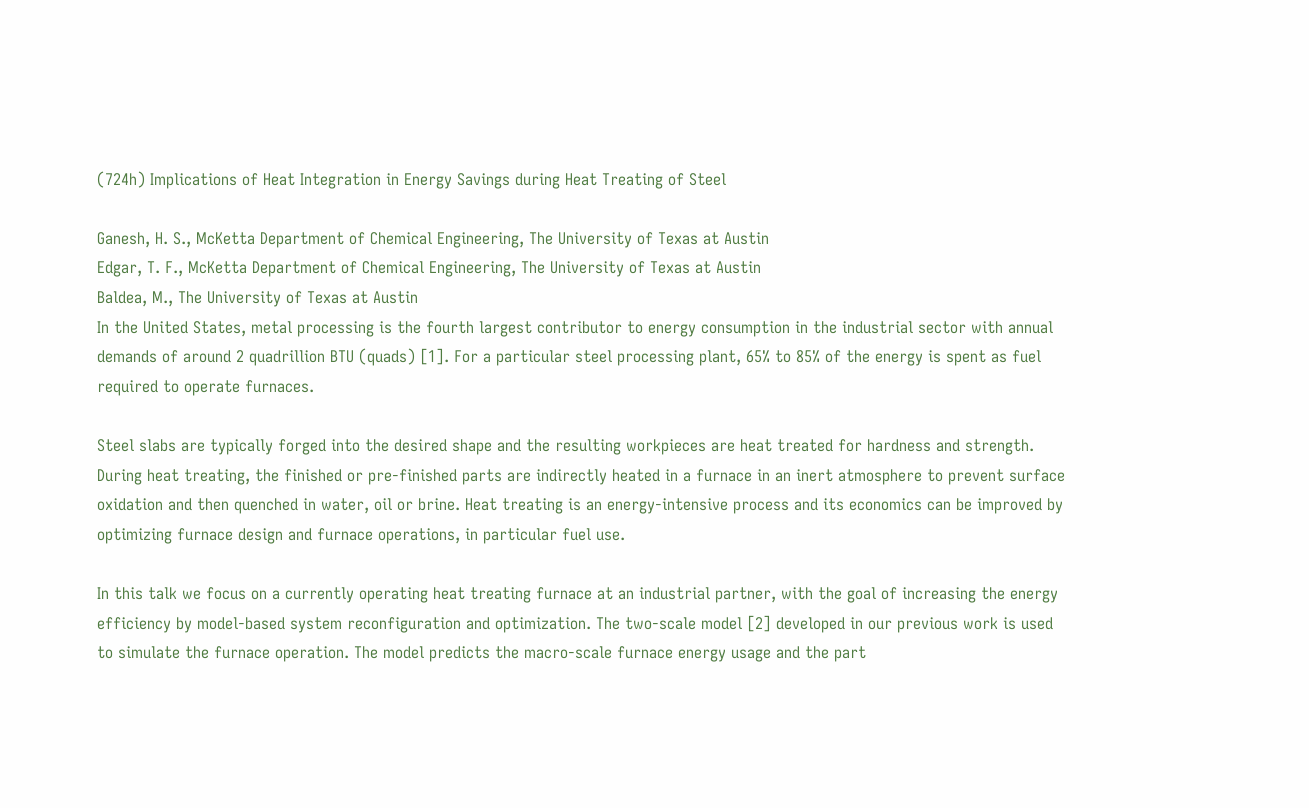(724h) Implications of Heat Integration in Energy Savings during Heat Treating of Steel

Ganesh, H. S., McKetta Department of Chemical Engineering, The University of Texas at Austin
Edgar, T. F., McKetta Department of Chemical Engineering, The University of Texas at Austin
Baldea, M., The University of Texas at Austin
In the United States, metal processing is the fourth largest contributor to energy consumption in the industrial sector with annual demands of around 2 quadrillion BTU (quads) [1]. For a particular steel processing plant, 65% to 85% of the energy is spent as fuel required to operate furnaces.

Steel slabs are typically forged into the desired shape and the resulting workpieces are heat treated for hardness and strength. During heat treating, the finished or pre-finished parts are indirectly heated in a furnace in an inert atmosphere to prevent surface oxidation and then quenched in water, oil or brine. Heat treating is an energy-intensive process and its economics can be improved by optimizing furnace design and furnace operations, in particular fuel use.

In this talk we focus on a currently operating heat treating furnace at an industrial partner, with the goal of increasing the energy efficiency by model-based system reconfiguration and optimization. The two-scale model [2] developed in our previous work is used to simulate the furnace operation. The model predicts the macro-scale furnace energy usage and the part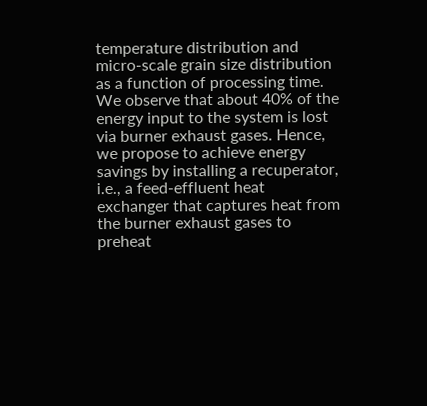temperature distribution and micro-scale grain size distribution as a function of processing time. We observe that about 40% of the energy input to the system is lost via burner exhaust gases. Hence, we propose to achieve energy savings by installing a recuperator, i.e., a feed-effluent heat exchanger that captures heat from the burner exhaust gases to preheat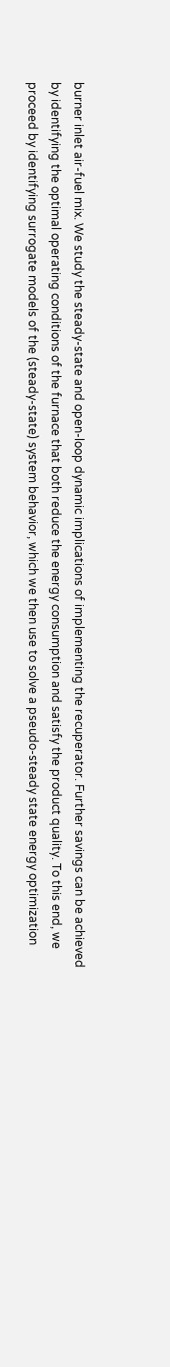burner inlet air-fuel mix. We study the steady-state and open-loop dynamic implications of implementing the recuperator. Further savings can be achieved by identifying the optimal operating conditions of the furnace that both reduce the energy consumption and satisfy the product quality. To this end, we proceed by identifying surrogate models of the (steady-state) system behavior, which we then use to solve a pseudo-steady state energy optimization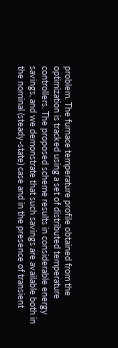problem. The furnace temperature profile obtained from the optimization is tracked using a set of distributed temperature controllers. The proposed scheme results in considerable energy savings, and we demonstrate that such savings are available both in the nominal (steady-state) case and in the presence of transient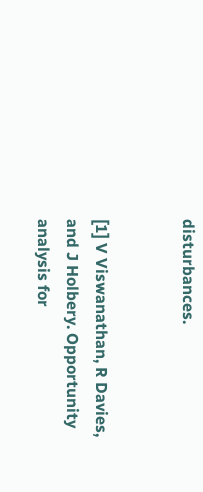disturbances.


[1] V Viswanathan, R Davies, and J Holbery. Opportunity analysis for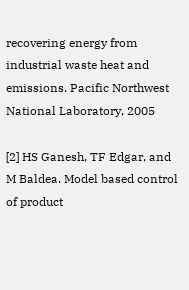recovering energy from industrial waste heat and emissions. Pacific Northwest National Laboratory, 2005

[2] HS Ganesh, TF Edgar, and M Baldea. Model based control of product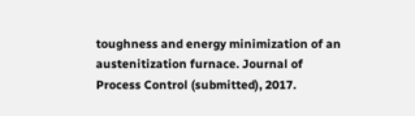toughness and energy minimization of an austenitization furnace. Journal of Process Control (submitted), 2017.